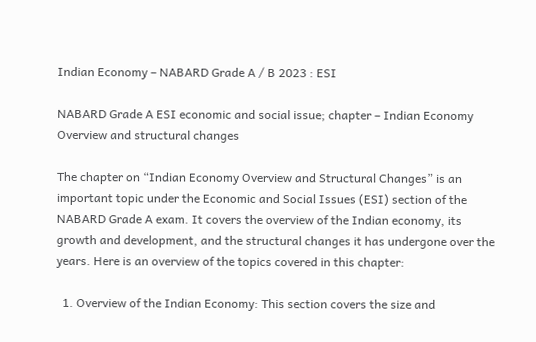Indian Economy – NABARD Grade A / B 2023 : ESI

NABARD Grade A ESI economic and social issue; chapter – Indian Economy Overview and structural changes

The chapter on “Indian Economy Overview and Structural Changes” is an important topic under the Economic and Social Issues (ESI) section of the NABARD Grade A exam. It covers the overview of the Indian economy, its growth and development, and the structural changes it has undergone over the years. Here is an overview of the topics covered in this chapter:

  1. Overview of the Indian Economy: This section covers the size and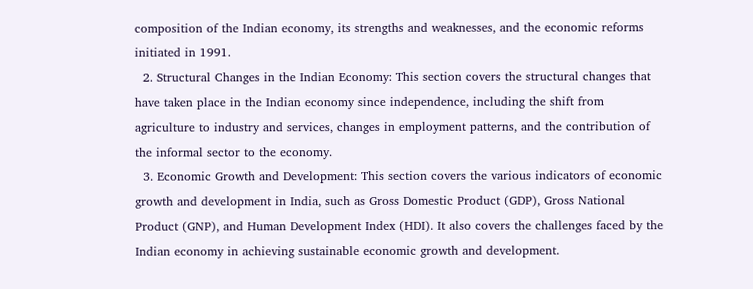composition of the Indian economy, its strengths and weaknesses, and the economic reforms initiated in 1991.
  2. Structural Changes in the Indian Economy: This section covers the structural changes that have taken place in the Indian economy since independence, including the shift from agriculture to industry and services, changes in employment patterns, and the contribution of the informal sector to the economy.
  3. Economic Growth and Development: This section covers the various indicators of economic growth and development in India, such as Gross Domestic Product (GDP), Gross National Product (GNP), and Human Development Index (HDI). It also covers the challenges faced by the Indian economy in achieving sustainable economic growth and development.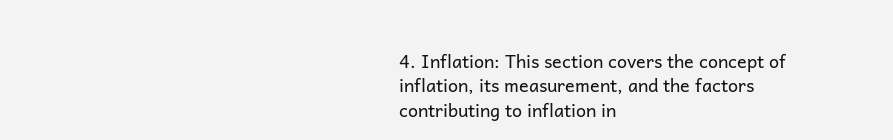4. Inflation: This section covers the concept of inflation, its measurement, and the factors contributing to inflation in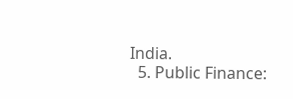India.
  5. Public Finance: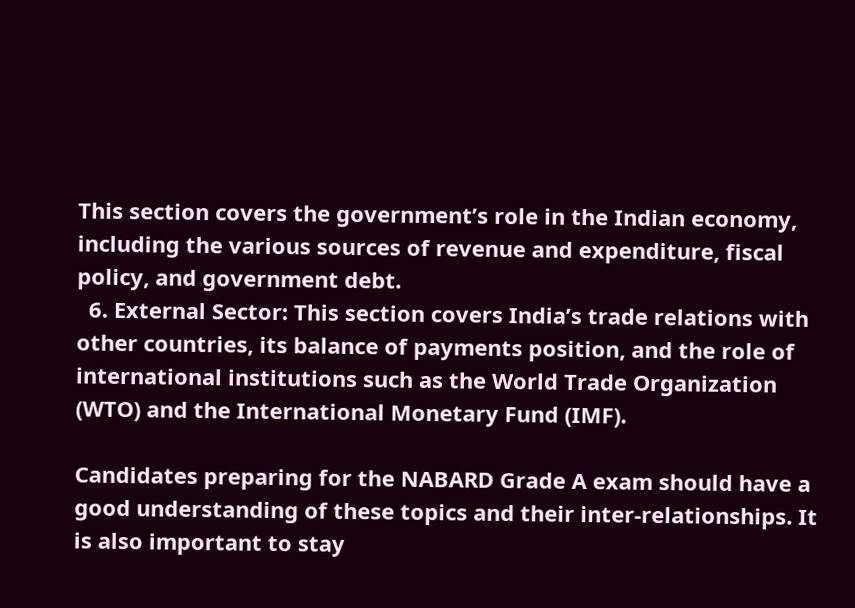This section covers the government’s role in the Indian economy, including the various sources of revenue and expenditure, fiscal policy, and government debt.
  6. External Sector: This section covers India’s trade relations with other countries, its balance of payments position, and the role of international institutions such as the World Trade Organization (WTO) and the International Monetary Fund (IMF).

Candidates preparing for the NABARD Grade A exam should have a good understanding of these topics and their inter-relationships. It is also important to stay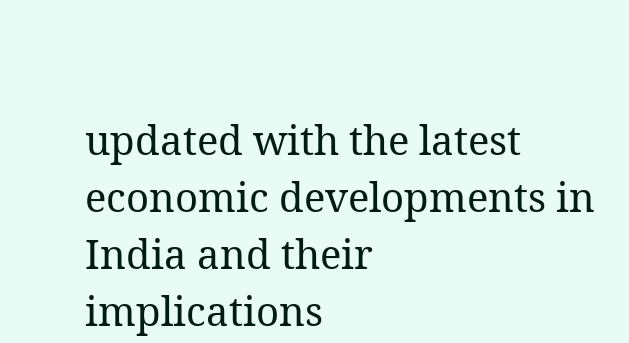updated with the latest economic developments in India and their implications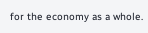for the economy as a whole.